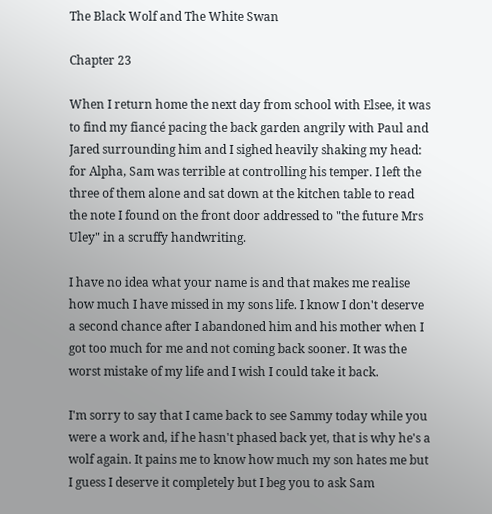The Black Wolf and The White Swan

Chapter 23

When I return home the next day from school with Elsee, it was to find my fiancé pacing the back garden angrily with Paul and Jared surrounding him and I sighed heavily shaking my head: for Alpha, Sam was terrible at controlling his temper. I left the three of them alone and sat down at the kitchen table to read the note I found on the front door addressed to "the future Mrs Uley" in a scruffy handwriting.

I have no idea what your name is and that makes me realise how much I have missed in my sons life. I know I don't deserve a second chance after I abandoned him and his mother when I got too much for me and not coming back sooner. It was the worst mistake of my life and I wish I could take it back.

I'm sorry to say that I came back to see Sammy today while you were a work and, if he hasn't phased back yet, that is why he's a wolf again. It pains me to know how much my son hates me but I guess I deserve it completely but I beg you to ask Sam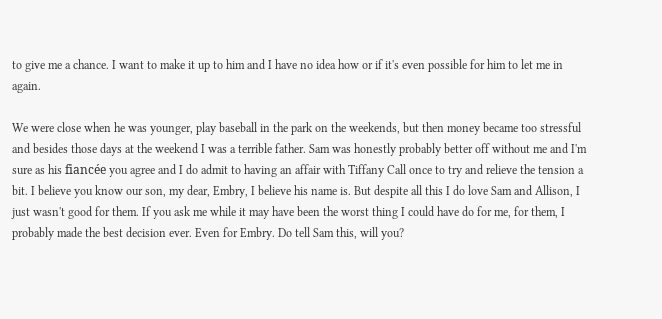to give me a chance. I want to make it up to him and I have no idea how or if it's even possible for him to let me in again.

We were close when he was younger, play baseball in the park on the weekends, but then money became too stressful and besides those days at the weekend I was a terrible father. Sam was honestly probably better off without me and I'm sure as his fiancée you agree and I do admit to having an affair with Tiffany Call once to try and relieve the tension a bit. I believe you know our son, my dear, Embry, I believe his name is. But despite all this I do love Sam and Allison, I just wasn't good for them. If you ask me while it may have been the worst thing I could have do for me, for them, I probably made the best decision ever. Even for Embry. Do tell Sam this, will you?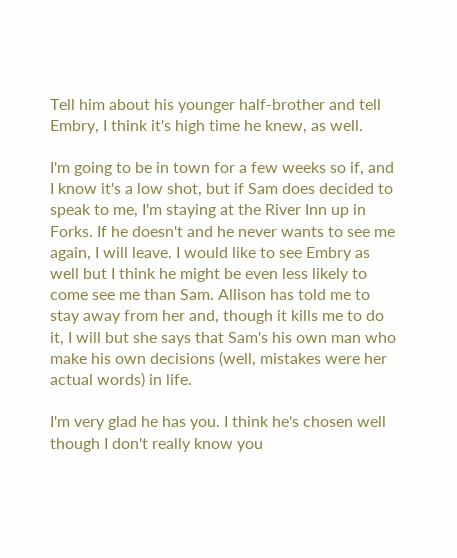Tell him about his younger half-brother and tell Embry, I think it's high time he knew, as well.

I'm going to be in town for a few weeks so if, and I know it's a low shot, but if Sam does decided to speak to me, I'm staying at the River Inn up in Forks. If he doesn't and he never wants to see me again, I will leave. I would like to see Embry as well but I think he might be even less likely to come see me than Sam. Allison has told me to stay away from her and, though it kills me to do it, I will but she says that Sam's his own man who make his own decisions (well, mistakes were her actual words) in life.

I'm very glad he has you. I think he's chosen well though I don't really know you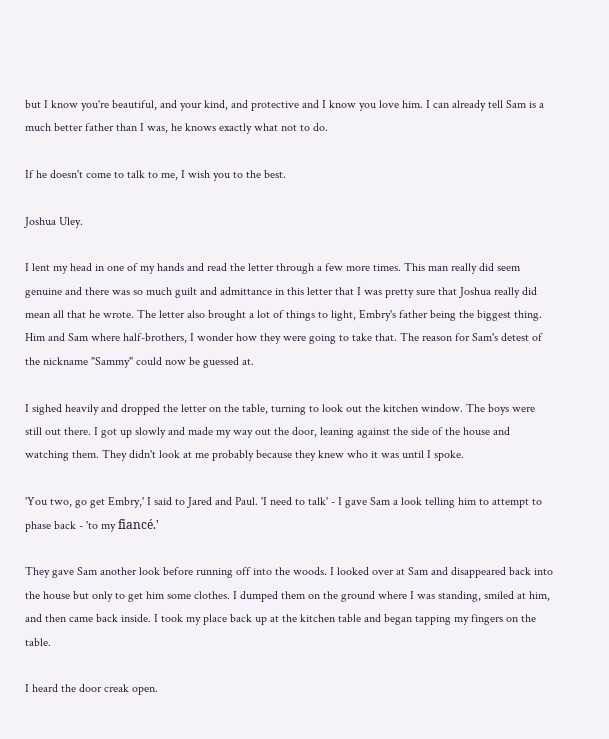but I know you're beautiful, and your kind, and protective and I know you love him. I can already tell Sam is a much better father than I was, he knows exactly what not to do.

If he doesn't come to talk to me, I wish you to the best.

Joshua Uley.

I lent my head in one of my hands and read the letter through a few more times. This man really did seem genuine and there was so much guilt and admittance in this letter that I was pretty sure that Joshua really did mean all that he wrote. The letter also brought a lot of things to light, Embry's father being the biggest thing. Him and Sam where half-brothers, I wonder how they were going to take that. The reason for Sam's detest of the nickname "Sammy" could now be guessed at.

I sighed heavily and dropped the letter on the table, turning to look out the kitchen window. The boys were still out there. I got up slowly and made my way out the door, leaning against the side of the house and watching them. They didn't look at me probably because they knew who it was until I spoke.

'You two, go get Embry,' I said to Jared and Paul. 'I need to talk' - I gave Sam a look telling him to attempt to phase back - 'to my fiancé.'

They gave Sam another look before running off into the woods. I looked over at Sam and disappeared back into the house but only to get him some clothes. I dumped them on the ground where I was standing, smiled at him, and then came back inside. I took my place back up at the kitchen table and began tapping my fingers on the table.

I heard the door creak open.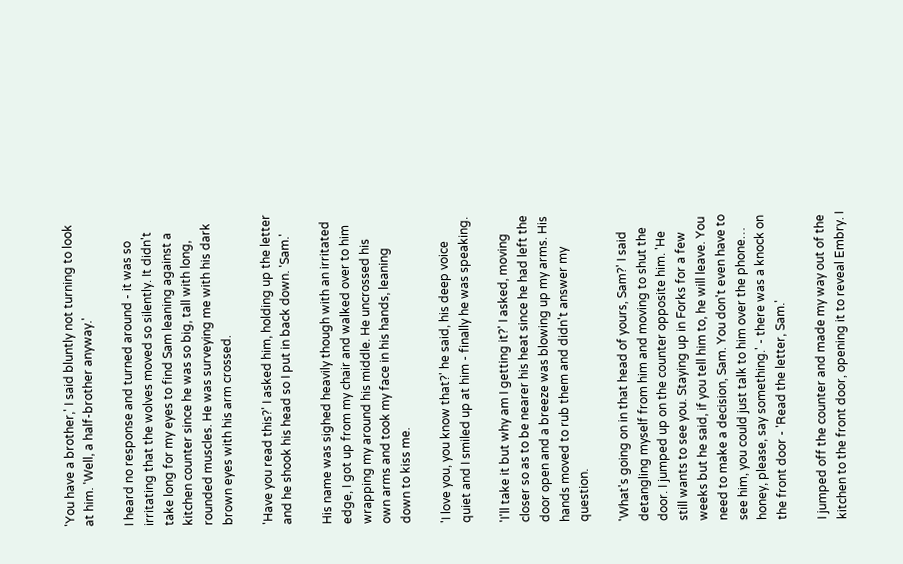'You have a brother,' I said bluntly not turning to look at him. 'Well, a half-brother anyway.'

I heard no response and turned around - it was so irritating that the wolves moved so silently. It didn't take long for my eyes to find Sam leaning against a kitchen counter since he was so big, tall with long, rounded muscles. He was surveying me with his dark brown eyes with his arm crossed.

'Have you read this?' I asked him, holding up the letter and he shook his head so I put in back down. 'Sam.'

His name was sighed heavily though with an irritated edge, I got up from my chair and walked over to him wrapping my around his middle. He uncrossed his own arms and took my face in his hands, leaning down to kiss me.

'I love you, you know that?' he said, his deep voice quiet and I smiled up at him - finally he was speaking.

'I'll take it but why am I getting it?' I asked, moving closer so as to be nearer his heat since he had left the door open and a breeze was blowing up my arms. His hands moved to rub them and didn't answer my question.

'What's going on in that head of yours, Sam?' I said detangling myself from him and moving to shut the door. I jumped up on the counter opposite him. 'He still wants to see you. Staying up in Forks for a few weeks but he said, if you tell him to, he will leave. You need to make a decision, Sam. You don't even have to see him, you could just talk to him over the phone… honey, please, say something.' - there was a knock on the front door - 'Read the letter, Sam.'

I jumped off the counter and made my way out of the kitchen to the front door, opening it to reveal Embry. I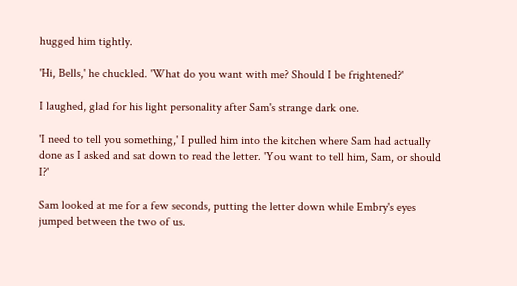hugged him tightly.

'Hi, Bells,' he chuckled. 'What do you want with me? Should I be frightened?'

I laughed, glad for his light personality after Sam's strange dark one.

'I need to tell you something,' I pulled him into the kitchen where Sam had actually done as I asked and sat down to read the letter. 'You want to tell him, Sam, or should I?'

Sam looked at me for a few seconds, putting the letter down while Embry's eyes jumped between the two of us.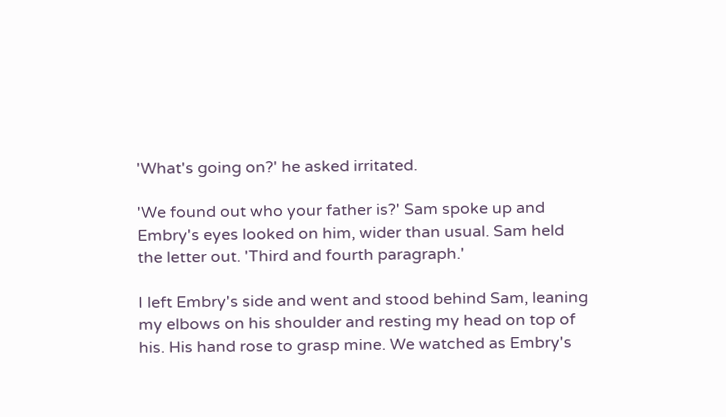'What's going on?' he asked irritated.

'We found out who your father is?' Sam spoke up and Embry's eyes looked on him, wider than usual. Sam held the letter out. 'Third and fourth paragraph.'

I left Embry's side and went and stood behind Sam, leaning my elbows on his shoulder and resting my head on top of his. His hand rose to grasp mine. We watched as Embry's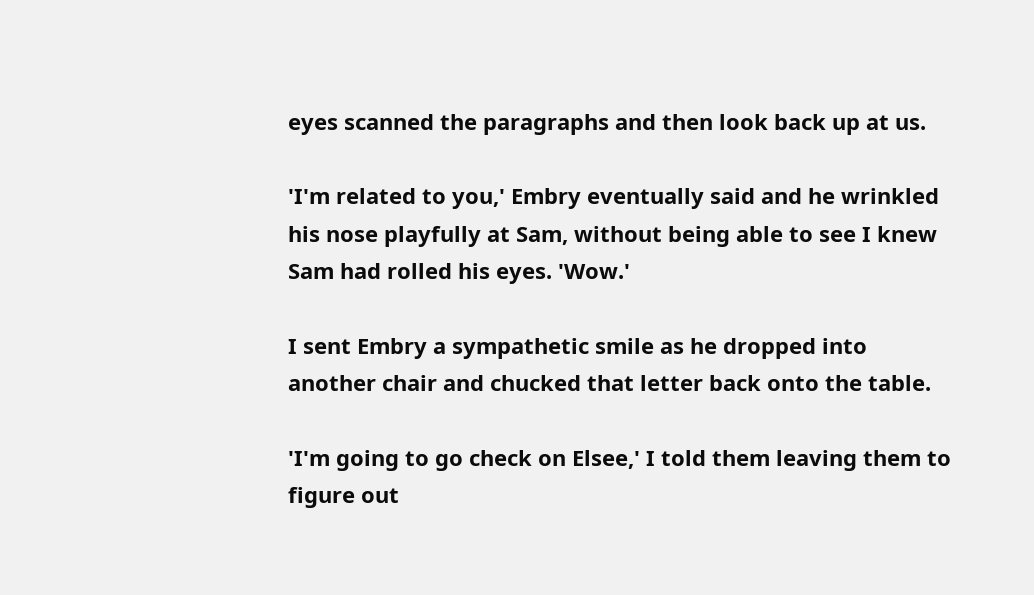eyes scanned the paragraphs and then look back up at us.

'I'm related to you,' Embry eventually said and he wrinkled his nose playfully at Sam, without being able to see I knew Sam had rolled his eyes. 'Wow.'

I sent Embry a sympathetic smile as he dropped into another chair and chucked that letter back onto the table.

'I'm going to go check on Elsee,' I told them leaving them to figure out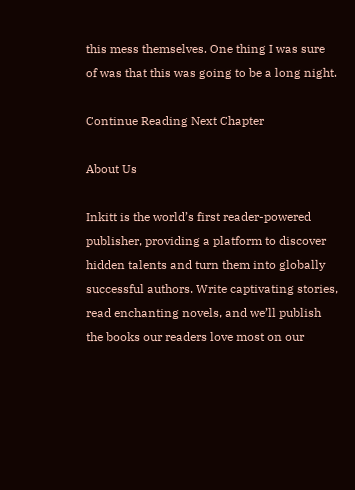this mess themselves. One thing I was sure of was that this was going to be a long night.

Continue Reading Next Chapter

About Us

Inkitt is the world’s first reader-powered publisher, providing a platform to discover hidden talents and turn them into globally successful authors. Write captivating stories, read enchanting novels, and we’ll publish the books our readers love most on our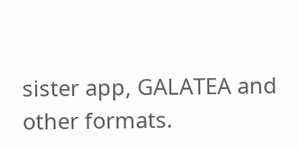sister app, GALATEA and other formats.